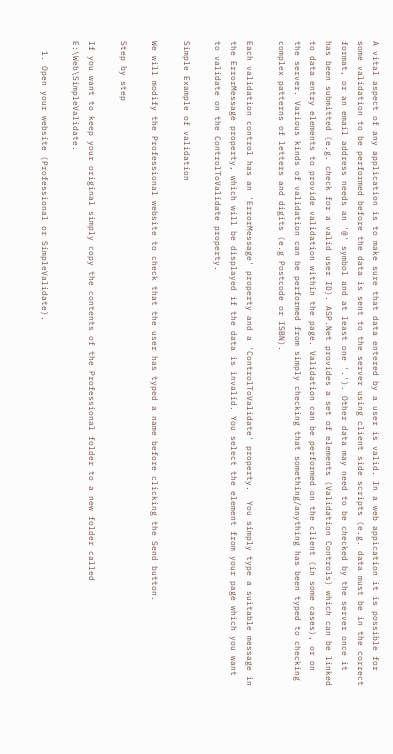A vital aspect of any application is to make sure that data entered by a user is valid. In a web appication it is possible for some validation to be performed before the data is sent to the server using client side scripts (e.g. data must be in the correct format, or an email address needs an '@' symbol and at least one '.'). Other data may need to be checked by the server once it has been submitted (e.g. check for a valid user ID). ASP.Net provides a set of elements (Validation Controls) which can be linked to data entry elements to provide validation within the page. Validation can be performed on the client (in some cases), or on the server. Various kinds of validation can be performed from simply checking that something/anything has been typed to checking complex patterns of letters and digits (e.g Postcode or ISBN).

Each validation control has an 'ErrorMessage' property and a 'ControlToValidate' property.  You simply type a suitable message in the ErrorMessage property, which will be displayed if the data is invalid. You select the element from your page which you want to validate on the ControlToValidate property.

Simple Example of validation

We will modify the Professional website to check that the user has typed a name before clicking the Send button.

Step by step

If you want to keep your original simply copy the contents of the Professional folder to a new folder called E:\Web\SimpleValidate.

  1. Open your website (Professional or SimpleValidate).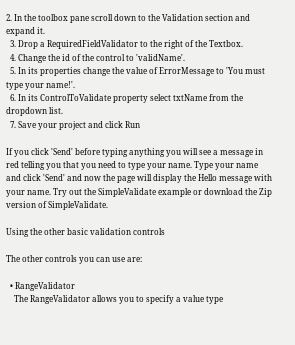2. In the toolbox pane scroll down to the Validation section and expand it.
  3. Drop a RequiredFieldValidator to the right of the Textbox.
  4. Change the id of the control to 'validName'.
  5. In its properties change the value of ErrorMessage to 'You must type your name!'.
  6. In its ControlToValidate property select txtName from the dropdown list.
  7. Save your project and click Run

If you click 'Send' before typing anything you will see a message in red telling you that you need to type your name. Type your name and click 'Send' and now the page will display the Hello message with your name. Try out the SimpleValidate example or download the Zip version of SimpleValidate.

Using the other basic validation controls

The other controls you can use are:

  • RangeValidator
    The RangeValidator allows you to specify a value type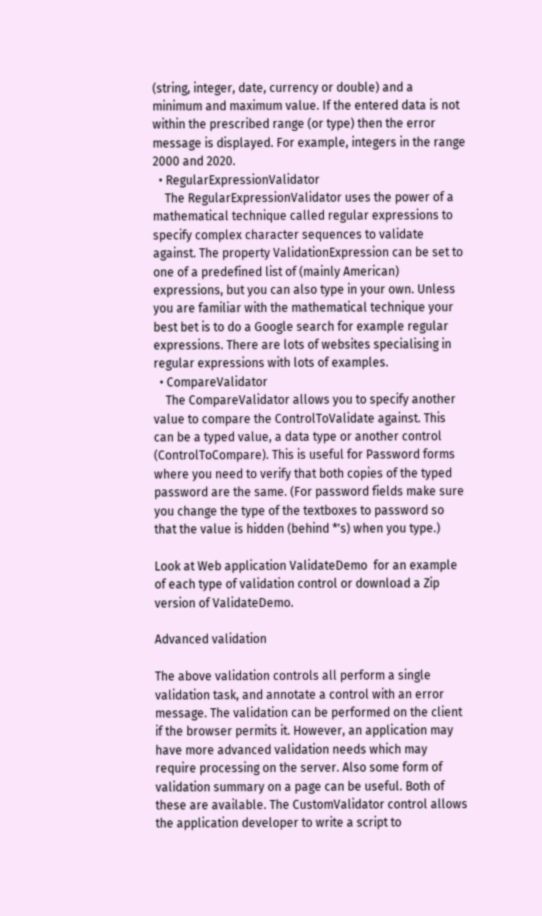(string, integer, date, currency or double) and a minimum and maximum value. If the entered data is not within the prescribed range (or type) then the error message is displayed. For example, integers in the range 2000 and 2020.
  • RegularExpressionValidator
    The RegularExpressionValidator uses the power of a mathematical technique called regular expressions to specify complex character sequences to validate against. The property ValidationExpression can be set to one of a predefined list of (mainly American) expressions, but you can also type in your own. Unless you are familiar with the mathematical technique your best bet is to do a Google search for example regular expressions. There are lots of websites specialising in regular expressions with lots of examples.
  • CompareValidator
    The CompareValidator allows you to specify another value to compare the ControlToValidate against. This can be a typed value, a data type or another control (ControlToCompare). This is useful for Password forms where you need to verify that both copies of the typed password are the same. (For password fields make sure you change the type of the textboxes to password so that the value is hidden (behind *'s) when you type.)

Look at Web application ValidateDemo  for an example of each type of validation control or download a Zip version of ValidateDemo.

Advanced validation

The above validation controls all perform a single validation task, and annotate a control with an error message. The validation can be performed on the client if the browser permits it. However, an application may have more advanced validation needs which may require processing on the server. Also some form of validation summary on a page can be useful. Both of these are available. The CustomValidator control allows the application developer to write a script to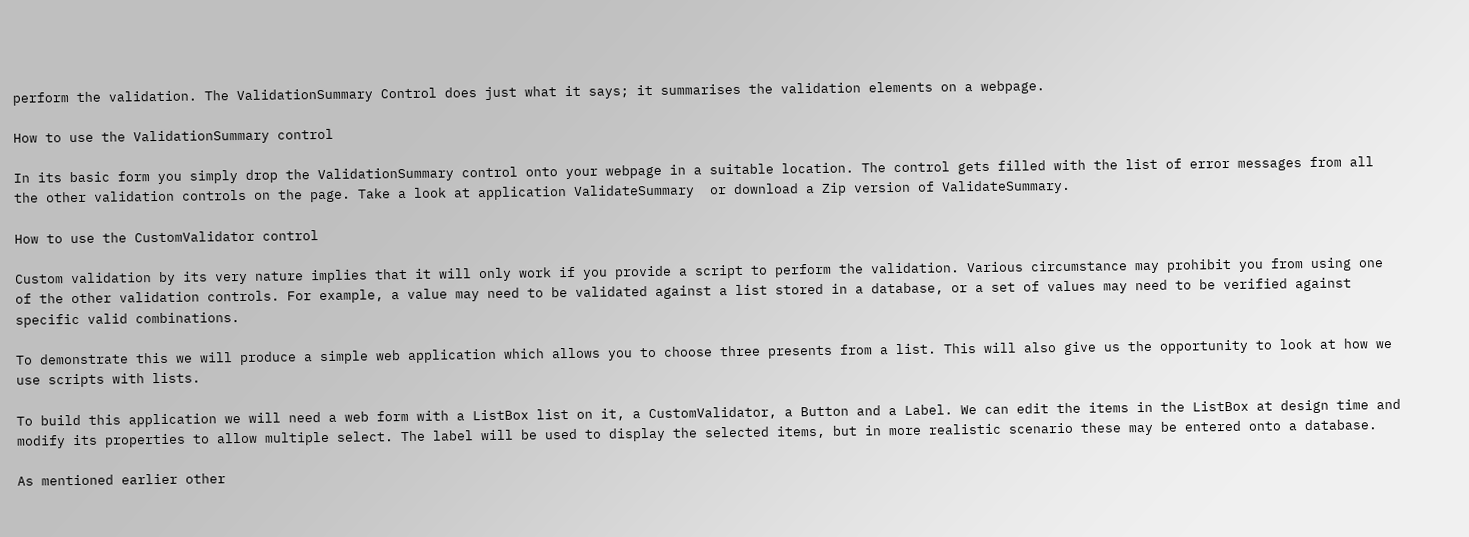perform the validation. The ValidationSummary Control does just what it says; it summarises the validation elements on a webpage.

How to use the ValidationSummary control

In its basic form you simply drop the ValidationSummary control onto your webpage in a suitable location. The control gets filled with the list of error messages from all the other validation controls on the page. Take a look at application ValidateSummary  or download a Zip version of ValidateSummary.

How to use the CustomValidator control

Custom validation by its very nature implies that it will only work if you provide a script to perform the validation. Various circumstance may prohibit you from using one of the other validation controls. For example, a value may need to be validated against a list stored in a database, or a set of values may need to be verified against specific valid combinations.

To demonstrate this we will produce a simple web application which allows you to choose three presents from a list. This will also give us the opportunity to look at how we use scripts with lists.

To build this application we will need a web form with a ListBox list on it, a CustomValidator, a Button and a Label. We can edit the items in the ListBox at design time and modify its properties to allow multiple select. The label will be used to display the selected items, but in more realistic scenario these may be entered onto a database.

As mentioned earlier other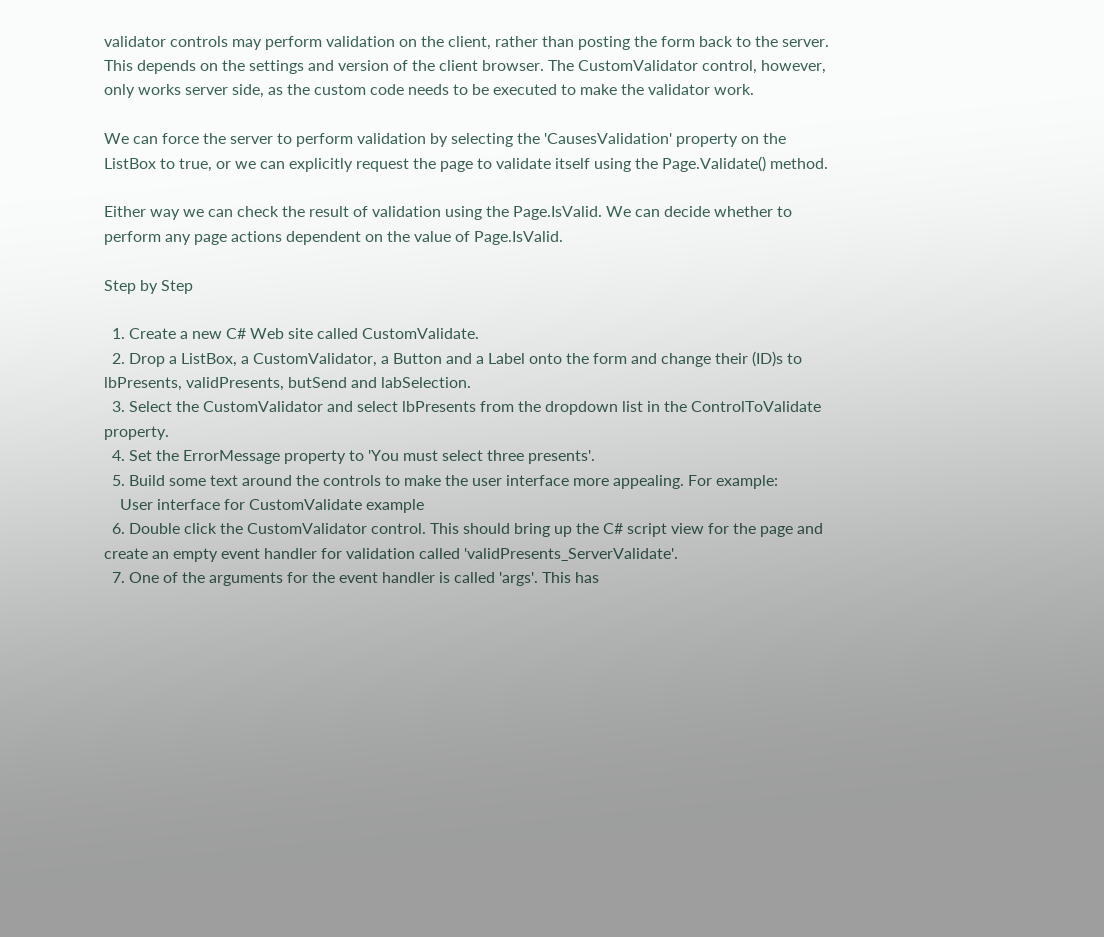validator controls may perform validation on the client, rather than posting the form back to the server. This depends on the settings and version of the client browser. The CustomValidator control, however, only works server side, as the custom code needs to be executed to make the validator work.

We can force the server to perform validation by selecting the 'CausesValidation' property on the ListBox to true, or we can explicitly request the page to validate itself using the Page.Validate() method.

Either way we can check the result of validation using the Page.IsValid. We can decide whether to perform any page actions dependent on the value of Page.IsValid.

Step by Step

  1. Create a new C# Web site called CustomValidate.
  2. Drop a ListBox, a CustomValidator, a Button and a Label onto the form and change their (ID)s to lbPresents, validPresents, butSend and labSelection.
  3. Select the CustomValidator and select lbPresents from the dropdown list in the ControlToValidate property.
  4. Set the ErrorMessage property to 'You must select three presents'.
  5. Build some text around the controls to make the user interface more appealing. For example:
    User interface for CustomValidate example
  6. Double click the CustomValidator control. This should bring up the C# script view for the page and create an empty event handler for validation called 'validPresents_ServerValidate'.
  7. One of the arguments for the event handler is called 'args'. This has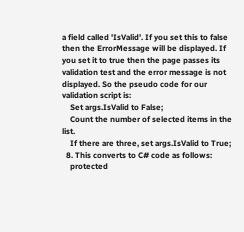a field called 'IsValid'. If you set this to false then the ErrorMessage will be displayed. If you set it to true then the page passes its validation test and the error message is not displayed. So the pseudo code for our validation script is:
    Set args.IsValid to False;
    Count the number of selected items in the list.
    If there are three, set args.IsValid to True;
  8. This converts to C# code as follows:
    protected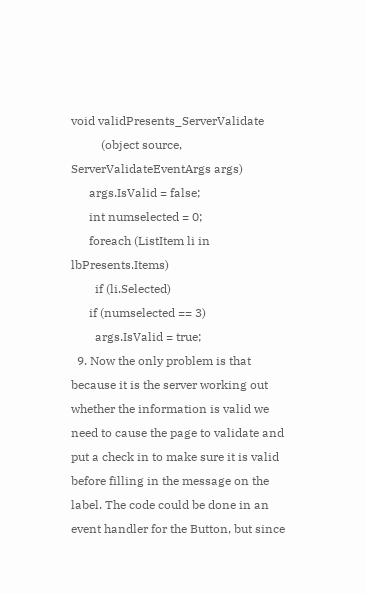void validPresents_ServerValidate
          (object source, ServerValidateEventArgs args)
      args.IsValid = false;
      int numselected = 0;
      foreach (ListItem li in lbPresents.Items)
        if (li.Selected)
      if (numselected == 3)
        args.IsValid = true;
  9. Now the only problem is that because it is the server working out whether the information is valid we need to cause the page to validate and put a check in to make sure it is valid before filling in the message on the label. The code could be done in an event handler for the Button, but since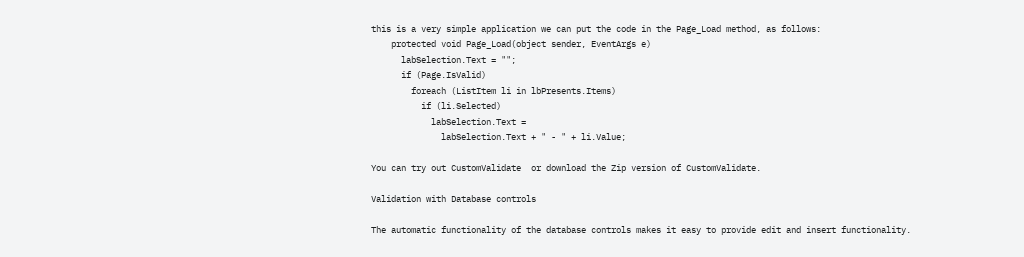this is a very simple application we can put the code in the Page_Load method, as follows:
    protected void Page_Load(object sender, EventArgs e)
      labSelection.Text = "";
      if (Page.IsValid)
        foreach (ListItem li in lbPresents.Items)
          if (li.Selected)
            labSelection.Text =
              labSelection.Text + " - " + li.Value;

You can try out CustomValidate  or download the Zip version of CustomValidate.

Validation with Database controls

The automatic functionality of the database controls makes it easy to provide edit and insert functionality.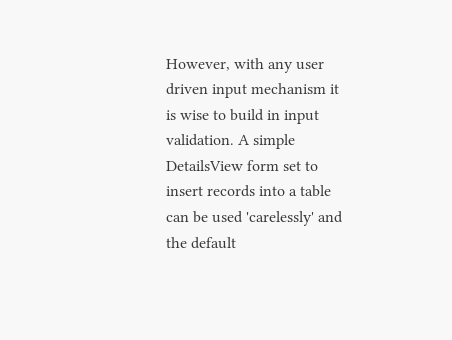However, with any user driven input mechanism it is wise to build in input validation. A simple DetailsView form set to insert records into a table can be used 'carelessly' and the default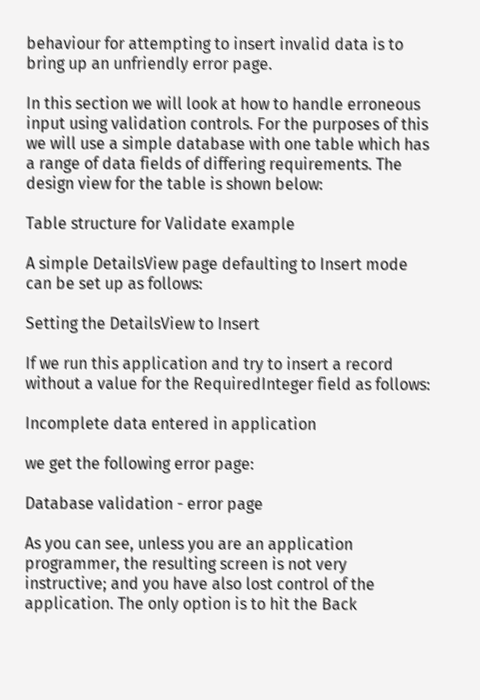behaviour for attempting to insert invalid data is to bring up an unfriendly error page.

In this section we will look at how to handle erroneous input using validation controls. For the purposes of this we will use a simple database with one table which has a range of data fields of differing requirements. The design view for the table is shown below:

Table structure for Validate example

A simple DetailsView page defaulting to Insert mode can be set up as follows:

Setting the DetailsView to Insert

If we run this application and try to insert a record without a value for the RequiredInteger field as follows:

Incomplete data entered in application

we get the following error page:

Database validation - error page

As you can see, unless you are an application programmer, the resulting screen is not very instructive; and you have also lost control of the application. The only option is to hit the Back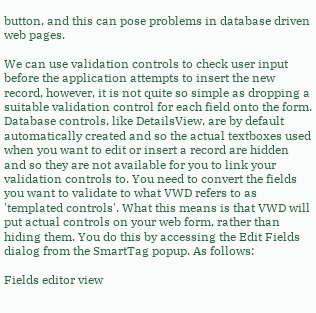button, and this can pose problems in database driven web pages.

We can use validation controls to check user input before the application attempts to insert the new record, however, it is not quite so simple as dropping a suitable validation control for each field onto the form. Database controls, like DetailsView, are by default automatically created and so the actual textboxes used when you want to edit or insert a record are hidden and so they are not available for you to link your validation controls to. You need to convert the fields you want to validate to what VWD refers to as 'templated controls'. What this means is that VWD will put actual controls on your web form, rather than hiding them. You do this by accessing the Edit Fields dialog from the SmartTag popup. As follows:

Fields editor view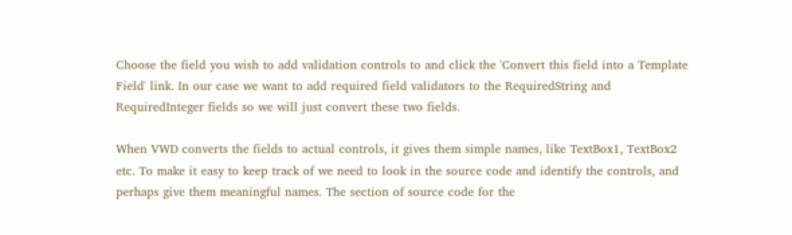Choose the field you wish to add validation controls to and click the 'Convert this field into a Template Field' link. In our case we want to add required field validators to the RequiredString and RequiredInteger fields so we will just convert these two fields.

When VWD converts the fields to actual controls, it gives them simple names, like TextBox1, TextBox2 etc. To make it easy to keep track of we need to look in the source code and identify the controls, and perhaps give them meaningful names. The section of source code for the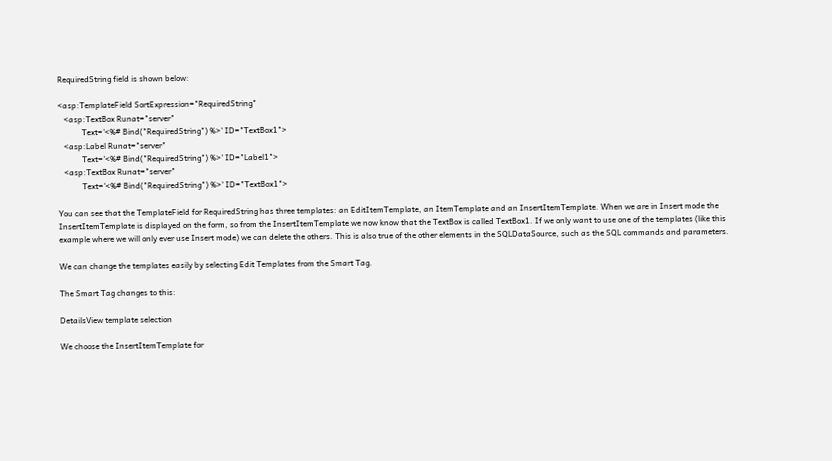RequiredString field is shown below:

<asp:TemplateField SortExpression="RequiredString"
   <asp:TextBox Runat="server"
            Text='<%# Bind("RequiredString") %>' ID="TextBox1">
   <asp:Label Runat="server"
            Text='<%# Bind("RequiredString") %>' ID="Label1">
   <asp:TextBox Runat="server"
            Text='<%# Bind("RequiredString") %>' ID="TextBox1">

You can see that the TemplateField for RequiredString has three templates: an EditItemTemplate, an ItemTemplate and an InsertItemTemplate. When we are in Insert mode the InsertItemTemplate is displayed on the form, so from the InsertItemTemplate we now know that the TextBox is called TextBox1. If we only want to use one of the templates (like this example where we will only ever use Insert mode) we can delete the others. This is also true of the other elements in the SQLDataSource, such as the SQL commands and parameters.

We can change the templates easily by selecting Edit Templates from the Smart Tag.

The Smart Tag changes to this:

DetailsView template selection

We choose the InsertItemTemplate for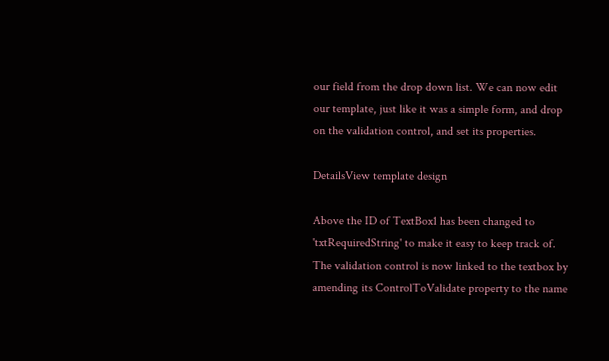our field from the drop down list. We can now edit our template, just like it was a simple form, and drop on the validation control, and set its properties.

DetailsView template design

Above the ID of TextBox1 has been changed to 'txtRequiredString' to make it easy to keep track of. The validation control is now linked to the textbox by amending its ControlToValidate property to the name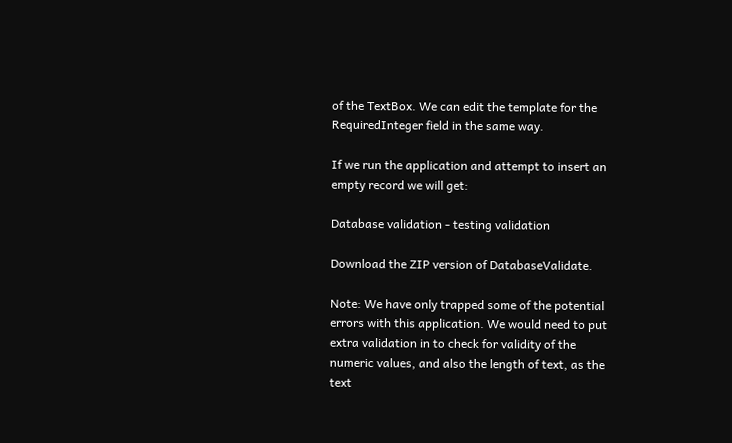of the TextBox. We can edit the template for the RequiredInteger field in the same way.

If we run the application and attempt to insert an empty record we will get:

Database validation - testing validation

Download the ZIP version of DatabaseValidate.

Note: We have only trapped some of the potential errors with this application. We would need to put extra validation in to check for validity of the numeric values, and also the length of text, as the text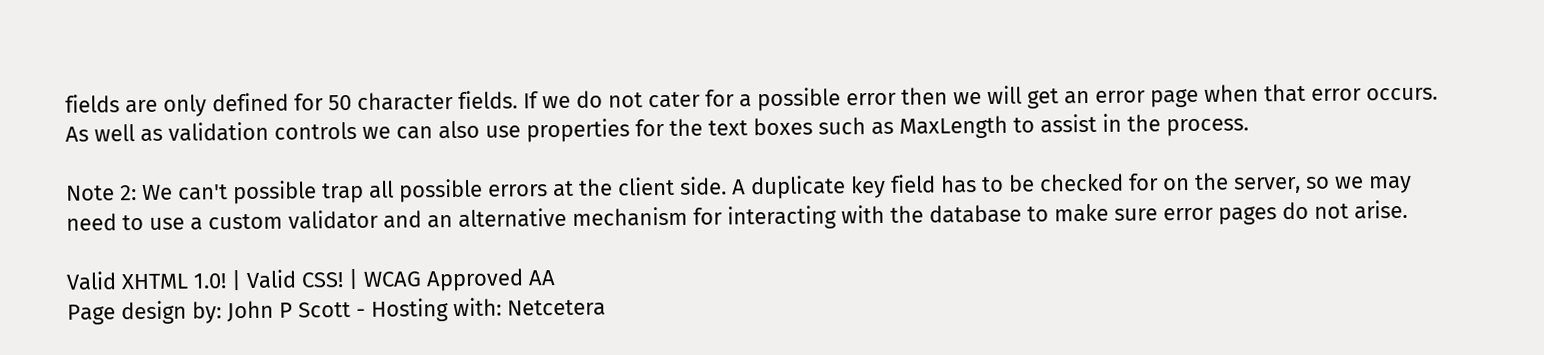fields are only defined for 50 character fields. If we do not cater for a possible error then we will get an error page when that error occurs. As well as validation controls we can also use properties for the text boxes such as MaxLength to assist in the process.

Note 2: We can't possible trap all possible errors at the client side. A duplicate key field has to be checked for on the server, so we may need to use a custom validator and an alternative mechanism for interacting with the database to make sure error pages do not arise.

Valid XHTML 1.0! | Valid CSS! | WCAG Approved AA
Page design by: John P Scott - Hosting with: Netcetera